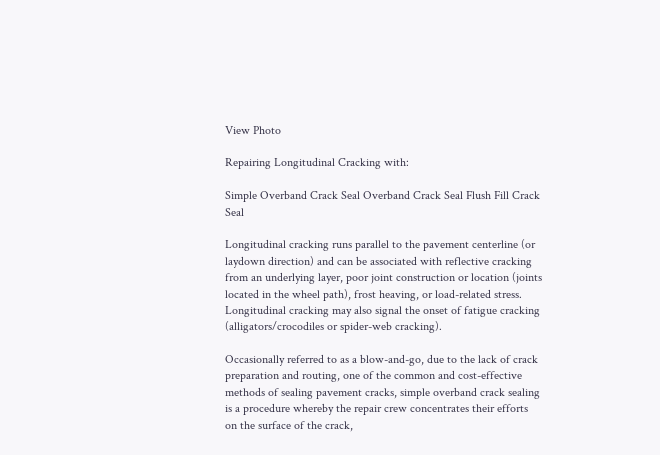View Photo

Repairing Longitudinal Cracking with:

Simple Overband Crack Seal Overband Crack Seal Flush Fill Crack Seal

Longitudinal cracking runs parallel to the pavement centerline (or laydown direction) and can be associated with reflective cracking from an underlying layer, poor joint construction or location (joints located in the wheel path), frost heaving, or load-related stress. Longitudinal cracking may also signal the onset of fatigue cracking (alligators/crocodiles or spider-web cracking).

Occasionally referred to as a blow-and-go, due to the lack of crack preparation and routing, one of the common and cost-effective methods of sealing pavement cracks, simple overband crack sealing is a procedure whereby the repair crew concentrates their efforts on the surface of the crack,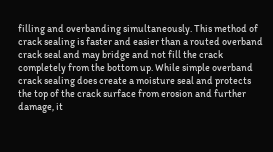filling and overbanding simultaneously. This method of crack sealing is faster and easier than a routed overband crack seal and may bridge and not fill the crack completely from the bottom up. While simple overband crack sealing does create a moisture seal and protects the top of the crack surface from erosion and further damage, it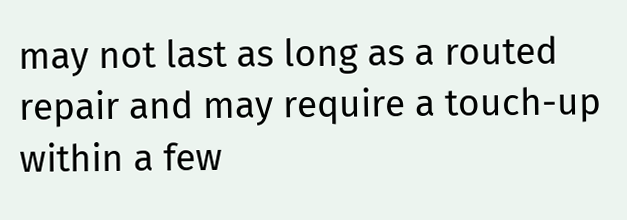may not last as long as a routed repair and may require a touch-up within a few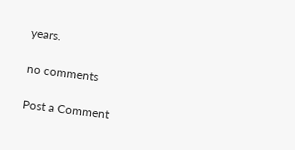years.

no comments

Post a Comment